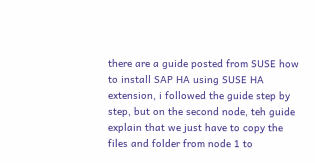there are a guide posted from SUSE how to install SAP HA using SUSE HA extension, i followed the guide step by step, but on the second node, teh guide explain that we just have to copy the files and folder from node 1 to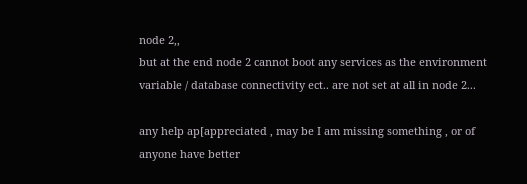node 2,,
but at the end node 2 cannot boot any services as the environment variable / database connectivity ect.. are not set at all in node 2...

any help ap[appreciated , may be I am missing something , or of anyone have better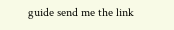guide send me the link